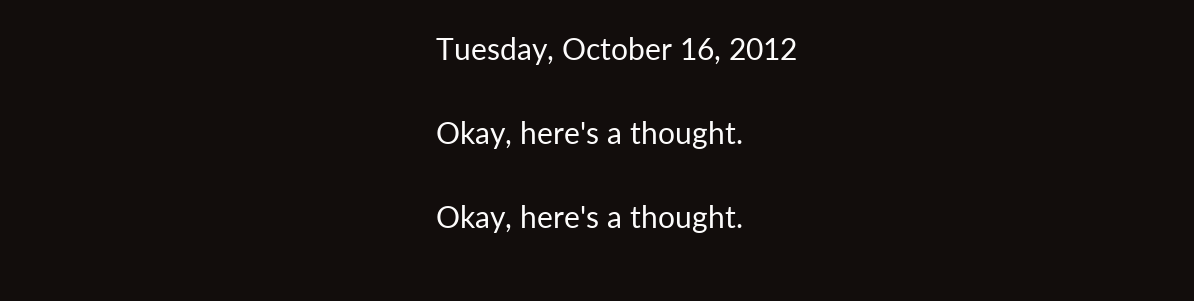Tuesday, October 16, 2012

Okay, here's a thought.

Okay, here's a thought.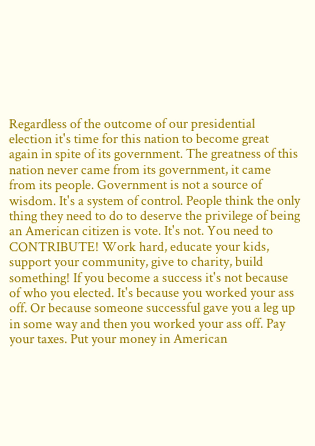Regardless of the outcome of our presidential election it's time for this nation to become great again in spite of its government. The greatness of this nation never came from its government, it came from its people. Government is not a source of wisdom. It's a system of control. People think the only thing they need to do to deserve the privilege of being an American citizen is vote. It's not. You need to CONTRIBUTE! Work hard, educate your kids, support your community, give to charity, build something! If you become a success it's not because of who you elected. It's because you worked your ass off. Or because someone successful gave you a leg up in some way and then you worked your ass off. Pay your taxes. Put your money in American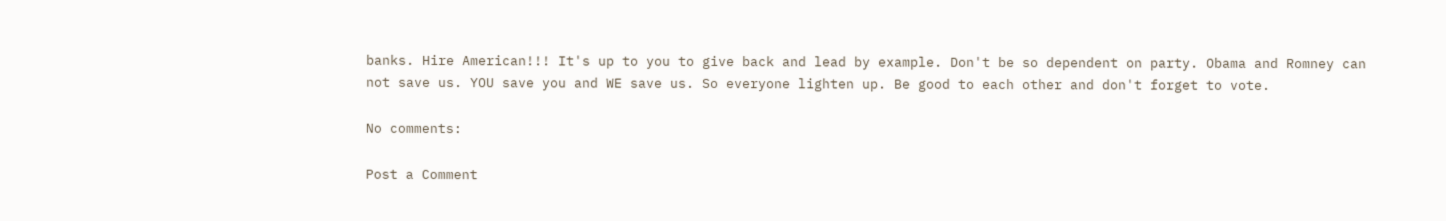banks. Hire American!!! It's up to you to give back and lead by example. Don't be so dependent on party. Obama and Romney can not save us. YOU save you and WE save us. So everyone lighten up. Be good to each other and don't forget to vote.

No comments:

Post a Comment